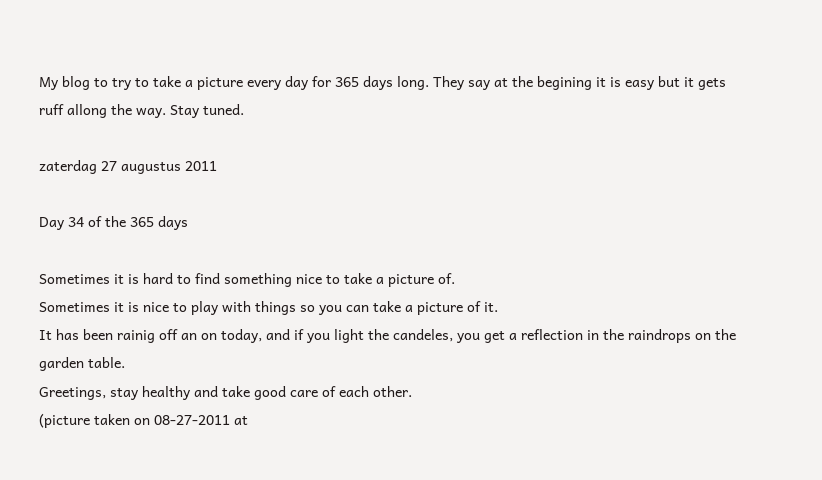My blog to try to take a picture every day for 365 days long. They say at the begining it is easy but it gets ruff allong the way. Stay tuned.

zaterdag 27 augustus 2011

Day 34 of the 365 days

Sometimes it is hard to find something nice to take a picture of.
Sometimes it is nice to play with things so you can take a picture of it.
It has been rainig off an on today, and if you light the candeles, you get a reflection in the raindrops on the garden table.
Greetings, stay healthy and take good care of each other.
(picture taken on 08-27-2011 at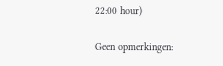22:00 hour)

Geen opmerkingen: